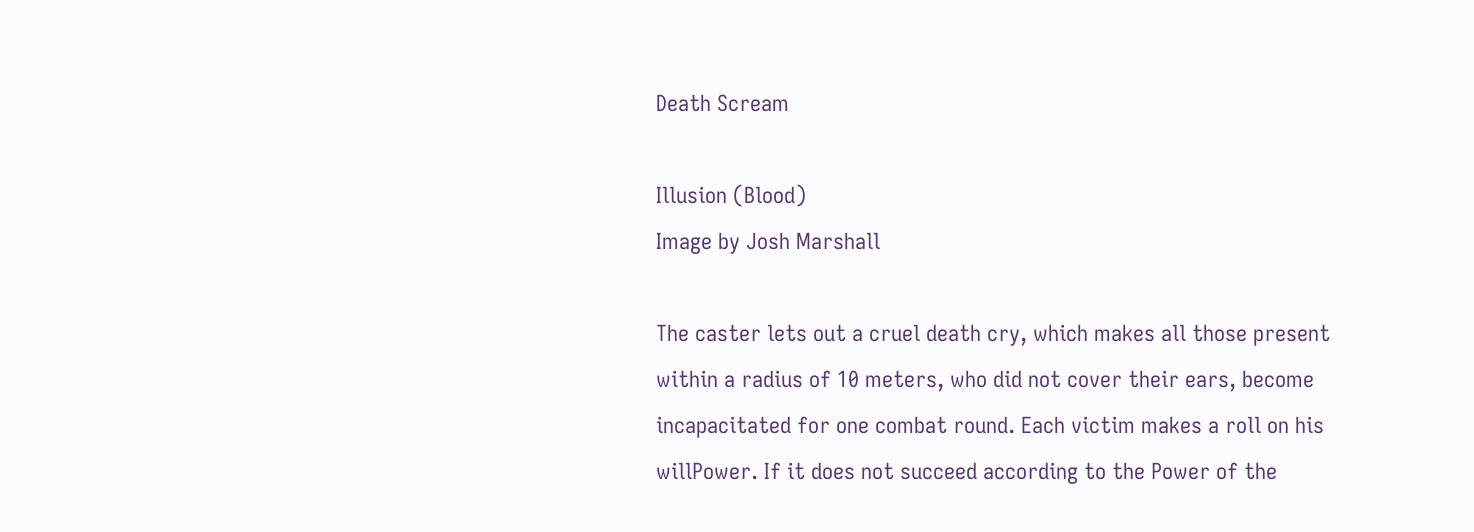Death Scream

Illusion (Blood)
Image by Josh Marshall

The caster lets out a cruel death cry, which makes all those present within a radius of 10 meters, who did not cover their ears, become incapacitated for one combat round. Each victim makes a roll on his willPower. If it does not succeed according to the Power of the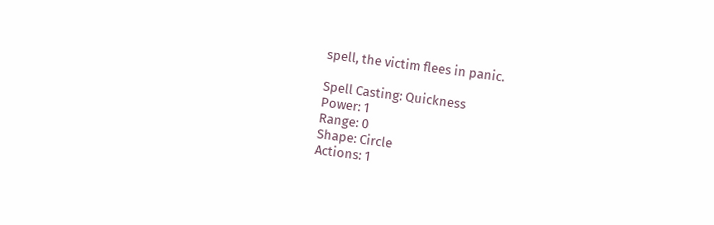spell, the victim flees in panic.

Spell Casting: Quickness
Power: 1
Range: 0
Shape: Circle
Actions: 1